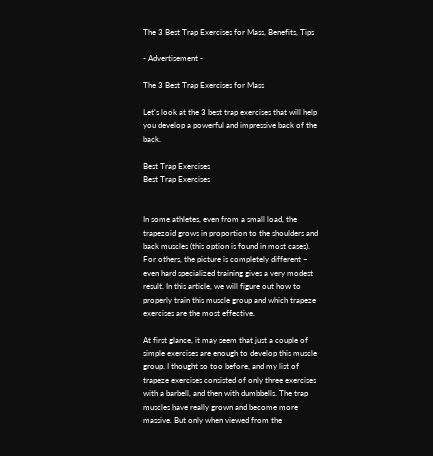The 3 Best Trap Exercises for Mass, Benefits, Tips

- Advertisement -

The 3 Best Trap Exercises for Mass

Let’s look at the 3 best trap exercises that will help you develop a powerful and impressive back of the back.

Best Trap Exercises
Best Trap Exercises


In some athletes, even from a small load, the trapezoid grows in proportion to the shoulders and back muscles (this option is found in most cases). For others, the picture is completely different – even hard specialized training gives a very modest result. In this article, we will figure out how to properly train this muscle group and which trapeze exercises are the most effective.

At first glance, it may seem that just a couple of simple exercises are enough to develop this muscle group. I thought so too before, and my list of trapeze exercises consisted of only three exercises with a barbell, and then with dumbbells. The trap muscles have really grown and become more massive. But only when viewed from the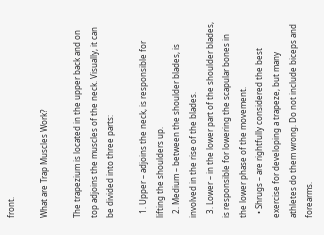front.

What are Trap Muscles Work?

The trapezium is located in the upper back and on top adjoins the muscles of the neck. Visually, it can be divided into three parts:

  1. Upper – adjoins the neck, is responsible for lifting the shoulders up.
  2. Medium – between the shoulder blades, is involved in the rise of the blades.
  3. Lower – in the lower part of the shoulder blades, is responsible for lowering the scapular bones in the lower phase of the movement.
  • Shrugs – are rightfully considered the best exercise for developing a trapeze, but many athletes do them wrong. Do not include biceps and forearms.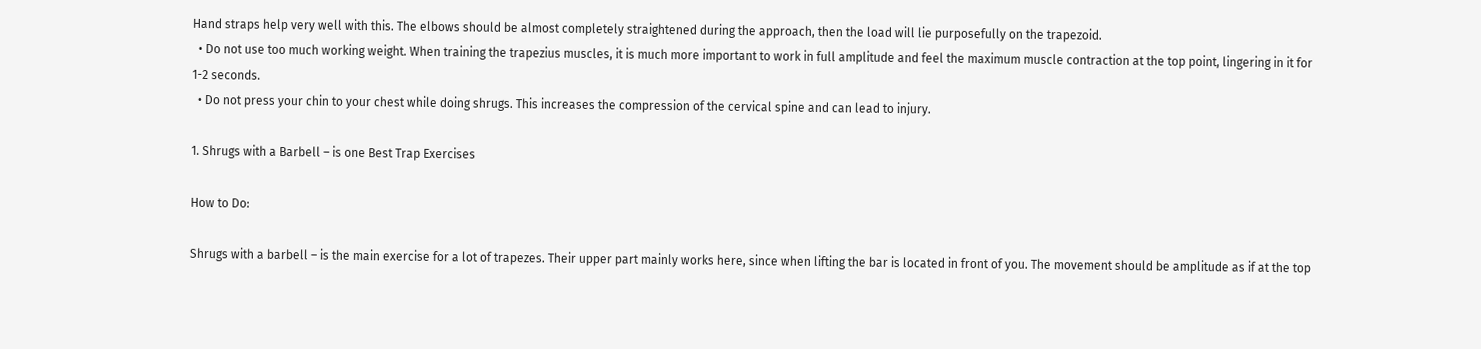Hand straps help very well with this. The elbows should be almost completely straightened during the approach, then the load will lie purposefully on the trapezoid.
  • Do not use too much working weight. When training the trapezius muscles, it is much more important to work in full amplitude and feel the maximum muscle contraction at the top point, lingering in it for 1-2 seconds.
  • Do not press your chin to your chest while doing shrugs. This increases the compression of the cervical spine and can lead to injury.

1. Shrugs with a Barbell – is one Best Trap Exercises

How to Do:

Shrugs with a barbell – is the main exercise for a lot of trapezes. Their upper part mainly works here, since when lifting the bar is located in front of you. The movement should be amplitude as if at the top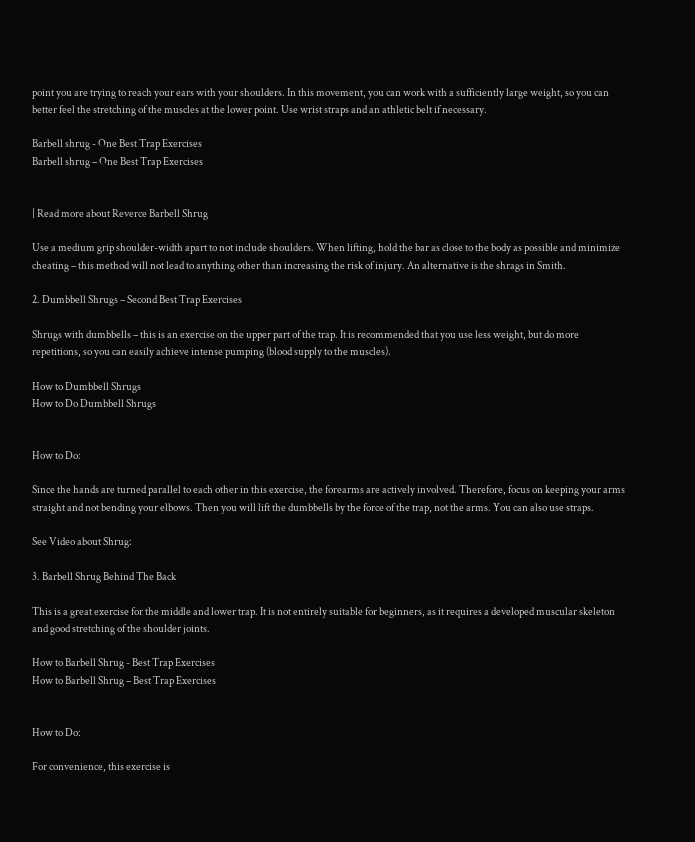point you are trying to reach your ears with your shoulders. In this movement, you can work with a sufficiently large weight, so you can better feel the stretching of the muscles at the lower point. Use wrist straps and an athletic belt if necessary.

Barbell shrug - One Best Trap Exercises
Barbell shrug – One Best Trap Exercises


| Read more about Reverce Barbell Shrug

Use a medium grip shoulder-width apart to not include shoulders. When lifting, hold the bar as close to the body as possible and minimize cheating – this method will not lead to anything other than increasing the risk of injury. An alternative is the shrags in Smith.

2. Dumbbell Shrugs – Second Best Trap Exercises

Shrugs with dumbbells – this is an exercise on the upper part of the trap. It is recommended that you use less weight, but do more repetitions, so you can easily achieve intense pumping (blood supply to the muscles).

How to Dumbbell Shrugs
How to Do Dumbbell Shrugs


How to Do:

Since the hands are turned parallel to each other in this exercise, the forearms are actively involved. Therefore, focus on keeping your arms straight and not bending your elbows. Then you will lift the dumbbells by the force of the trap, not the arms. You can also use straps.

See Video about Shrug:

3. Barbell Shrug Behind The Back

This is a great exercise for the middle and lower trap. It is not entirely suitable for beginners, as it requires a developed muscular skeleton and good stretching of the shoulder joints.

How to Barbell Shrug - Best Trap Exercises
How to Barbell Shrug – Best Trap Exercises


How to Do:

For convenience, this exercise is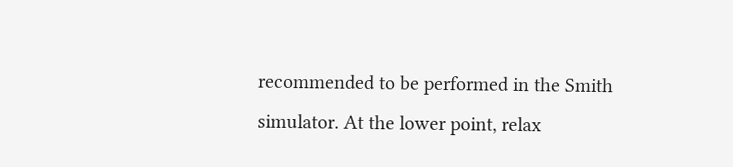recommended to be performed in the Smith simulator. At the lower point, relax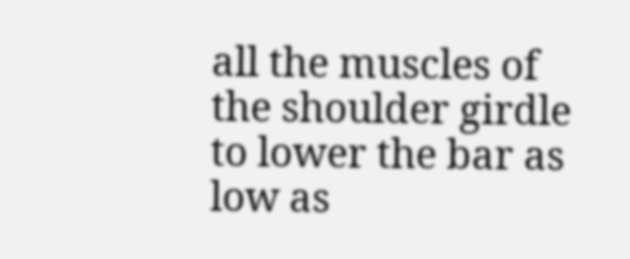all the muscles of the shoulder girdle to lower the bar as low as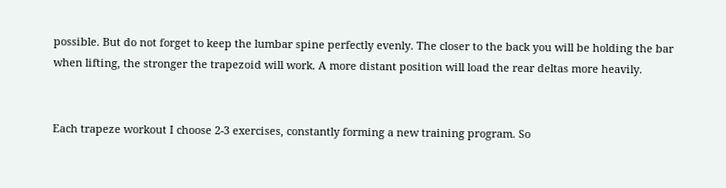possible. But do not forget to keep the lumbar spine perfectly evenly. The closer to the back you will be holding the bar when lifting, the stronger the trapezoid will work. A more distant position will load the rear deltas more heavily.


Each trapeze workout I choose 2-3 exercises, constantly forming a new training program. So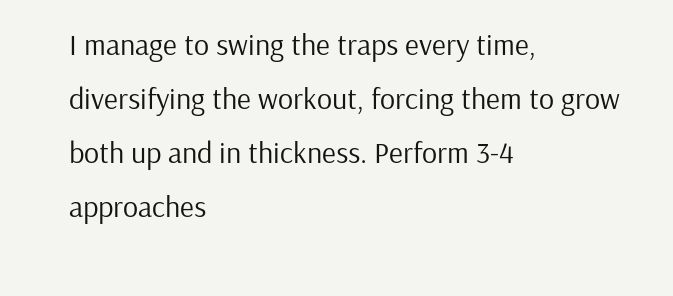I manage to swing the traps every time, diversifying the workout, forcing them to grow both up and in thickness. Perform 3-4 approaches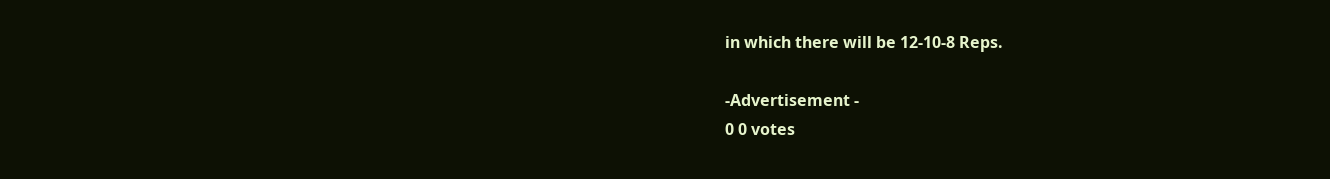in which there will be 12-10-8 Reps.

-Advertisement -
0 0 votes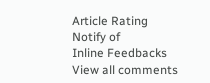Article Rating
Notify of
Inline Feedbacks
View all comments